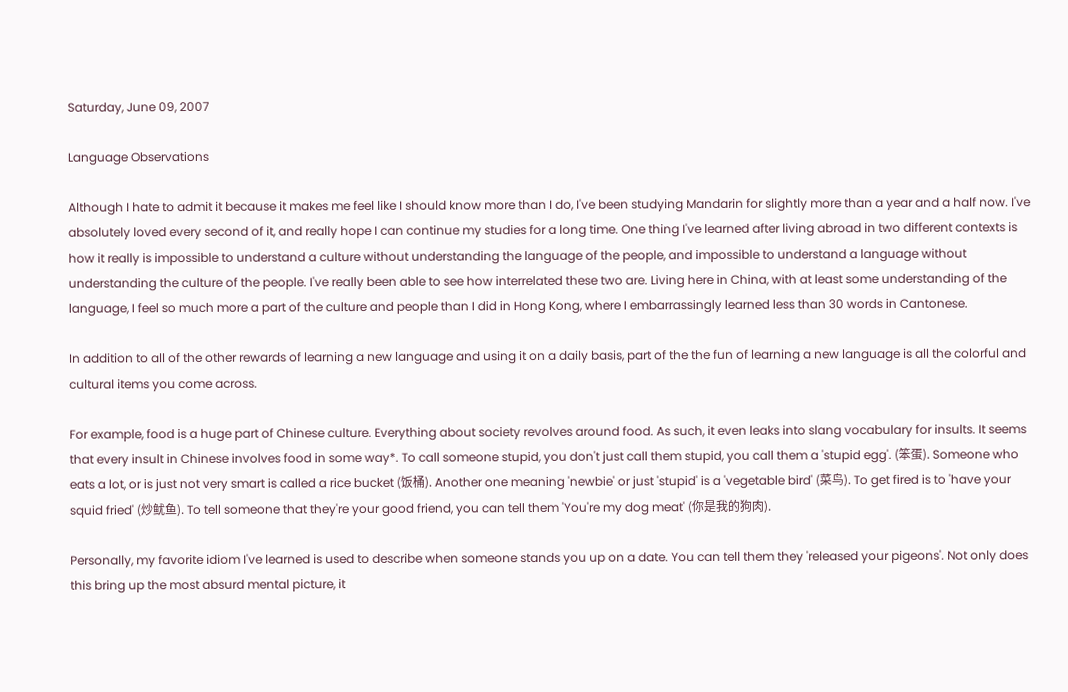Saturday, June 09, 2007

Language Observations

Although I hate to admit it because it makes me feel like I should know more than I do, I've been studying Mandarin for slightly more than a year and a half now. I've absolutely loved every second of it, and really hope I can continue my studies for a long time. One thing I've learned after living abroad in two different contexts is how it really is impossible to understand a culture without understanding the language of the people, and impossible to understand a language without understanding the culture of the people. I've really been able to see how interrelated these two are. Living here in China, with at least some understanding of the language, I feel so much more a part of the culture and people than I did in Hong Kong, where I embarrassingly learned less than 30 words in Cantonese.

In addition to all of the other rewards of learning a new language and using it on a daily basis, part of the the fun of learning a new language is all the colorful and cultural items you come across.

For example, food is a huge part of Chinese culture. Everything about society revolves around food. As such, it even leaks into slang vocabulary for insults. It seems that every insult in Chinese involves food in some way*. To call someone stupid, you don't just call them stupid, you call them a 'stupid egg'. (笨蛋). Someone who eats a lot, or is just not very smart is called a rice bucket (饭桶). Another one meaning 'newbie' or just 'stupid' is a 'vegetable bird' (菜鸟). To get fired is to 'have your squid fried' (炒鱿鱼). To tell someone that they're your good friend, you can tell them 'You're my dog meat' (你是我的狗肉).

Personally, my favorite idiom I've learned is used to describe when someone stands you up on a date. You can tell them they 'released your pigeons'. Not only does this bring up the most absurd mental picture, it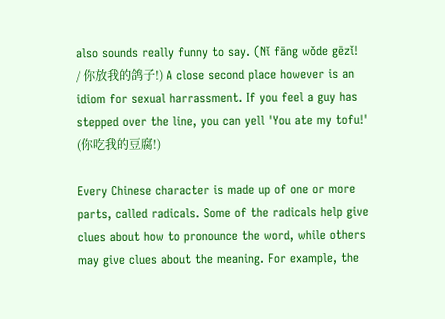also sounds really funny to say. (Nǐ fāng wǒde gēzǐ! / 你放我的鸽子!) A close second place however is an idiom for sexual harrassment. If you feel a guy has stepped over the line, you can yell 'You ate my tofu!' (你吃我的豆腐!)

Every Chinese character is made up of one or more parts, called radicals. Some of the radicals help give clues about how to pronounce the word, while others may give clues about the meaning. For example, the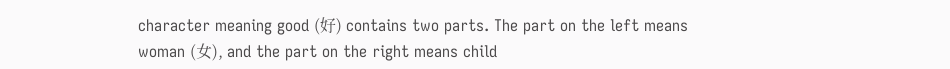character meaning good (好) contains two parts. The part on the left means woman (女), and the part on the right means child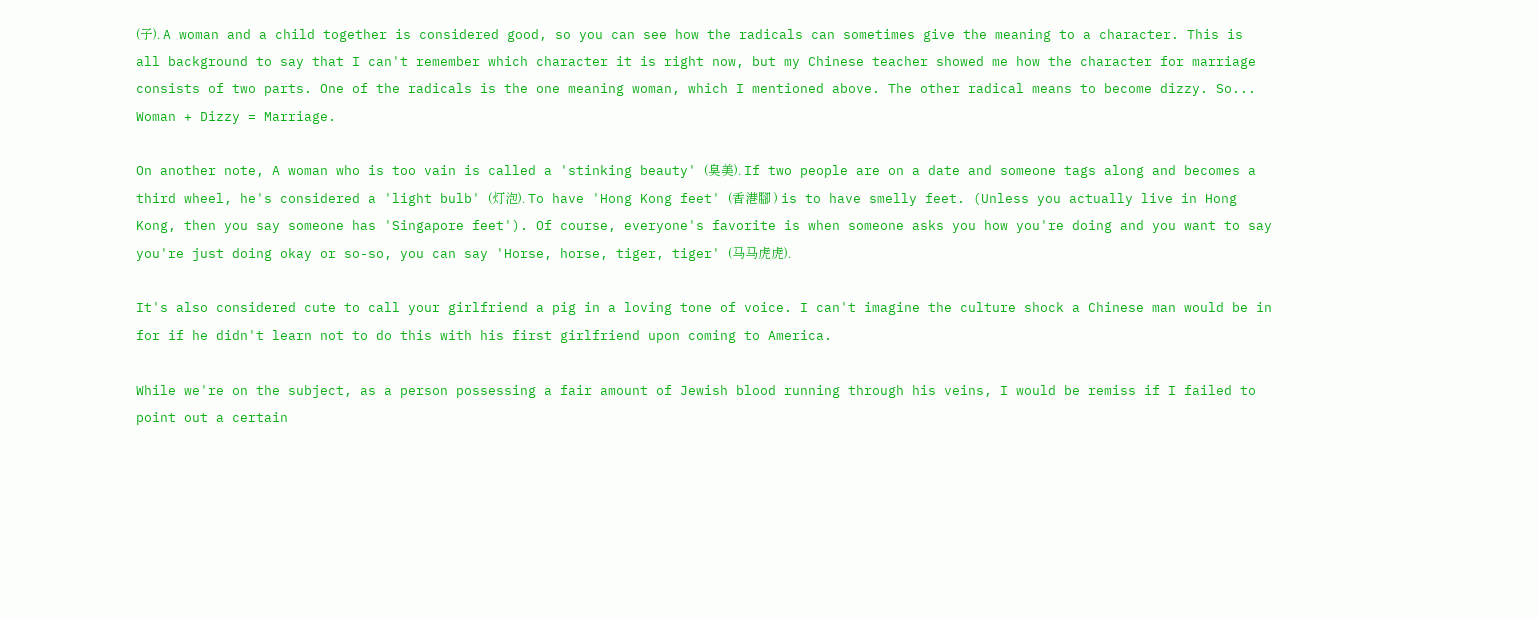(子). A woman and a child together is considered good, so you can see how the radicals can sometimes give the meaning to a character. This is all background to say that I can't remember which character it is right now, but my Chinese teacher showed me how the character for marriage consists of two parts. One of the radicals is the one meaning woman, which I mentioned above. The other radical means to become dizzy. So... Woman + Dizzy = Marriage.

On another note, A woman who is too vain is called a 'stinking beauty' (臭美). If two people are on a date and someone tags along and becomes a third wheel, he's considered a 'light bulb' (灯泡). To have 'Hong Kong feet' (香港腳 ) is to have smelly feet. (Unless you actually live in Hong Kong, then you say someone has 'Singapore feet'). Of course, everyone's favorite is when someone asks you how you're doing and you want to say you're just doing okay or so-so, you can say 'Horse, horse, tiger, tiger' (马马虎虎).

It's also considered cute to call your girlfriend a pig in a loving tone of voice. I can't imagine the culture shock a Chinese man would be in for if he didn't learn not to do this with his first girlfriend upon coming to America.

While we're on the subject, as a person possessing a fair amount of Jewish blood running through his veins, I would be remiss if I failed to point out a certain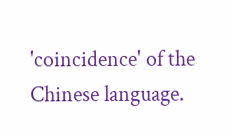'coincidence' of the Chinese language.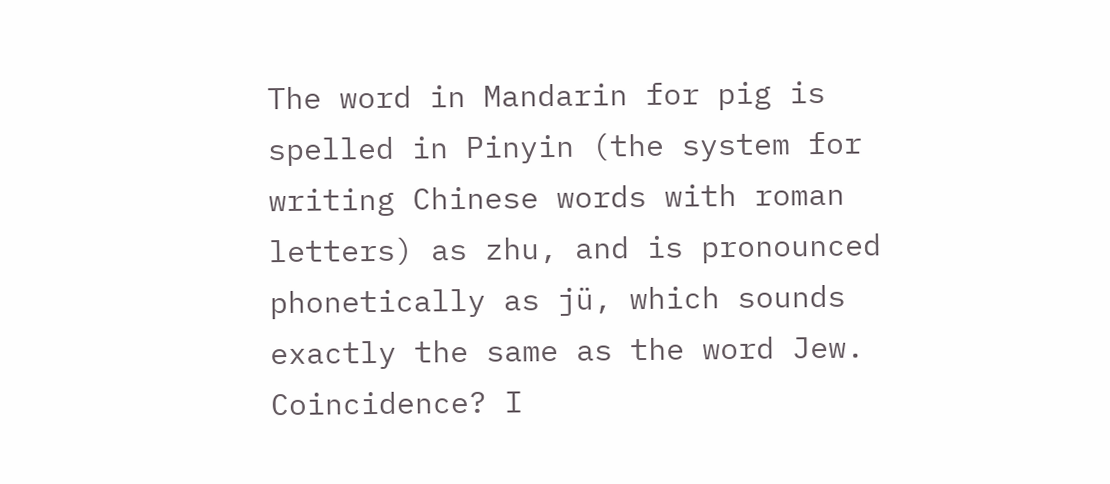The word in Mandarin for pig is spelled in Pinyin (the system for writing Chinese words with roman letters) as zhu, and is pronounced phonetically as jü, which sounds exactly the same as the word Jew. Coincidence? I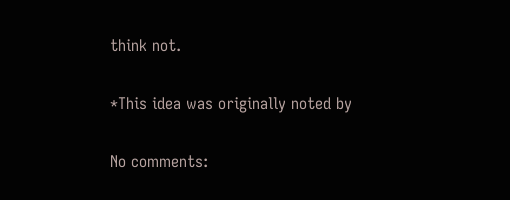think not.

*This idea was originally noted by

No comments: